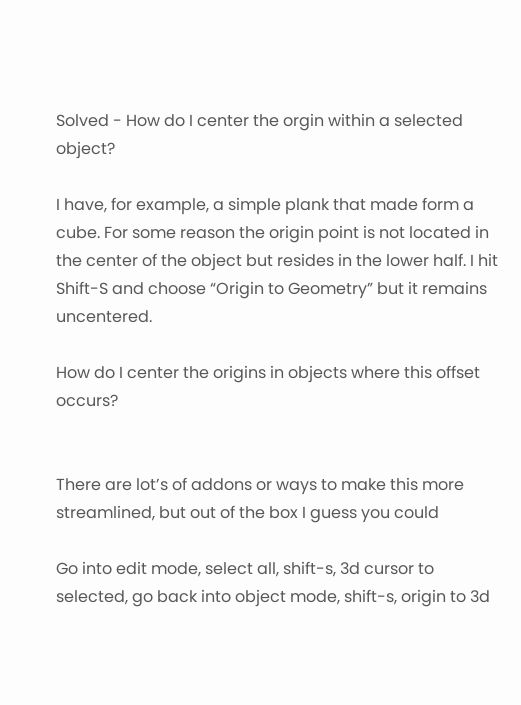Solved - How do I center the orgin within a selected object?

I have, for example, a simple plank that made form a cube. For some reason the origin point is not located in the center of the object but resides in the lower half. I hit Shift-S and choose “Origin to Geometry” but it remains uncentered.

How do I center the origins in objects where this offset occurs?


There are lot’s of addons or ways to make this more streamlined, but out of the box I guess you could

Go into edit mode, select all, shift-s, 3d cursor to selected, go back into object mode, shift-s, origin to 3d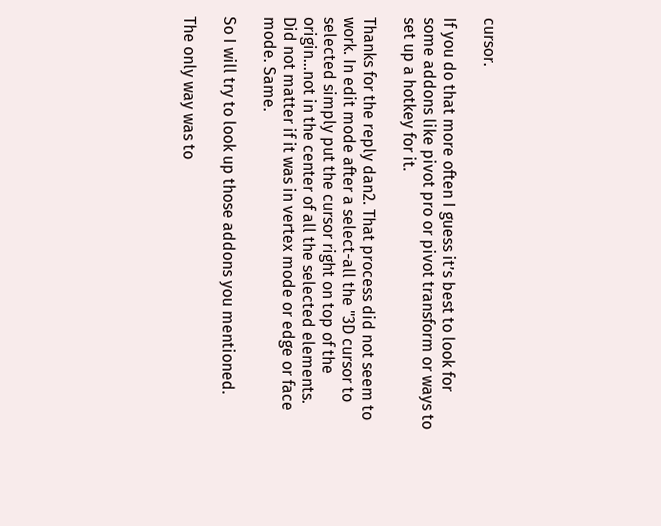cursor.

If you do that more often I guess it’s best to look for some addons like pivot pro or pivot transform or ways to set up a hotkey for it.

Thanks for the reply dan2. That process did not seem to work. In edit mode after a select-all the "3D cursor to selected simply put the cursor right on top of the origin…not in the center of all the selected elements. Did not matter if it was in vertex mode or edge or face mode. Same.

So I will try to look up those addons you mentioned.

The only way was to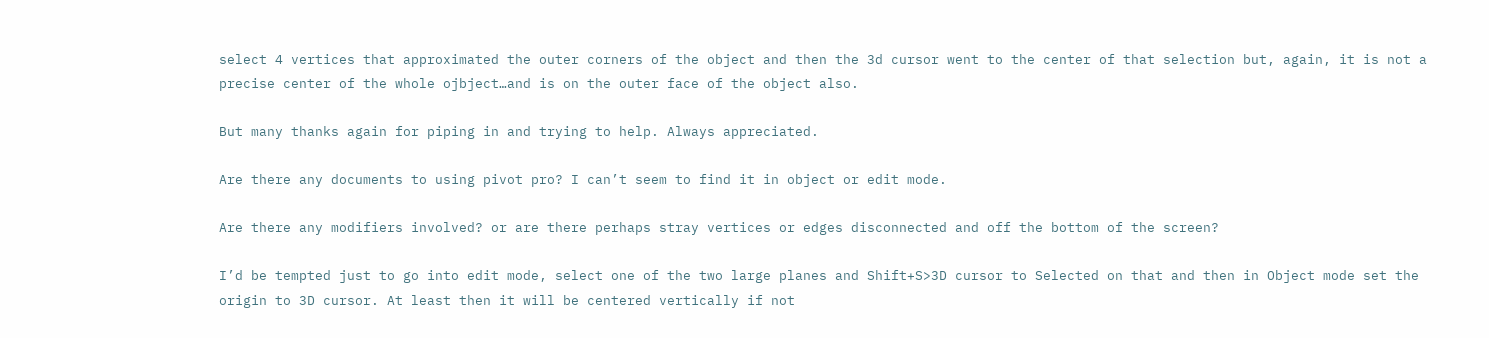select 4 vertices that approximated the outer corners of the object and then the 3d cursor went to the center of that selection but, again, it is not a precise center of the whole ojbject…and is on the outer face of the object also.

But many thanks again for piping in and trying to help. Always appreciated.

Are there any documents to using pivot pro? I can’t seem to find it in object or edit mode.

Are there any modifiers involved? or are there perhaps stray vertices or edges disconnected and off the bottom of the screen?

I’d be tempted just to go into edit mode, select one of the two large planes and Shift+S>3D cursor to Selected on that and then in Object mode set the origin to 3D cursor. At least then it will be centered vertically if not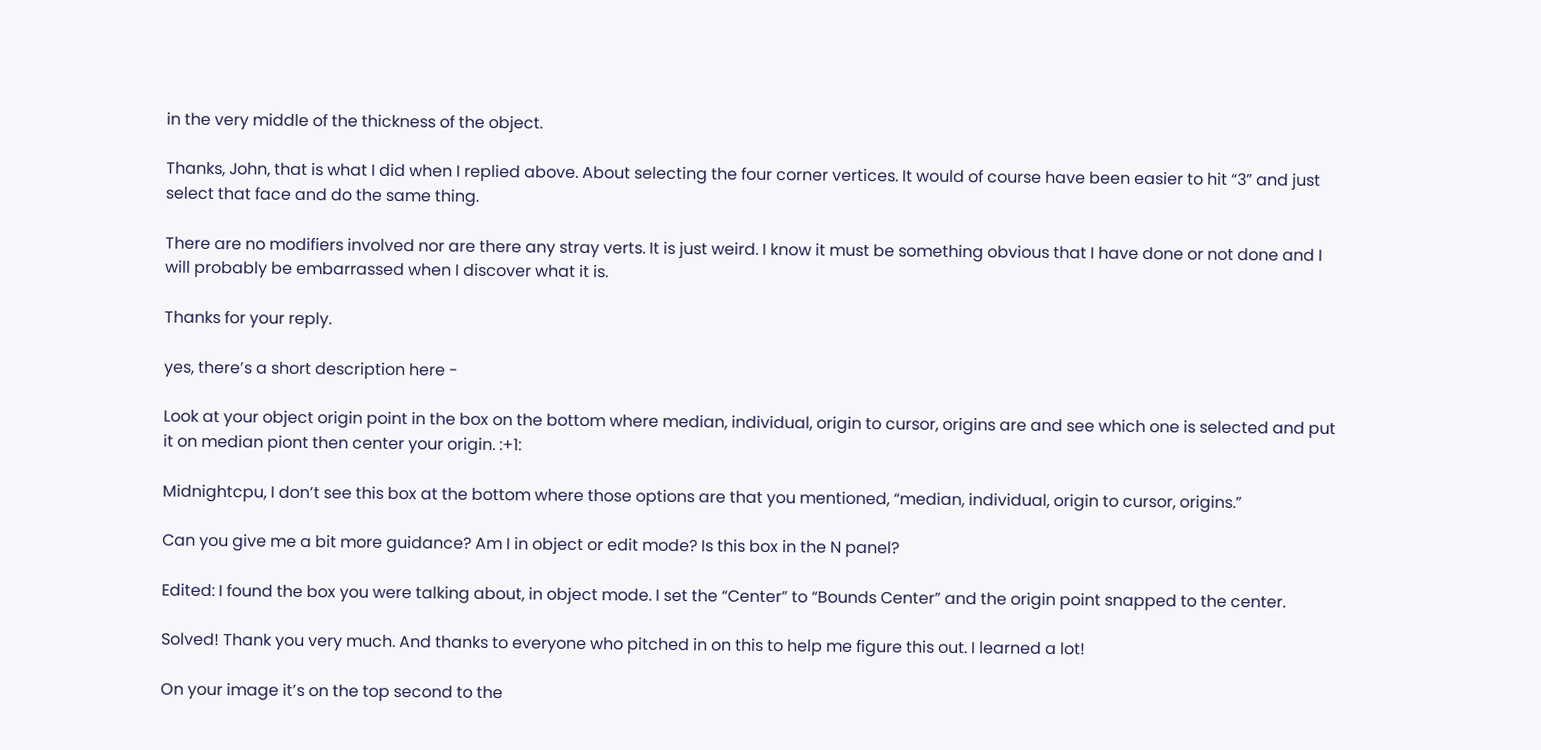in the very middle of the thickness of the object.

Thanks, John, that is what I did when I replied above. About selecting the four corner vertices. It would of course have been easier to hit “3” and just select that face and do the same thing.

There are no modifiers involved nor are there any stray verts. It is just weird. I know it must be something obvious that I have done or not done and I will probably be embarrassed when I discover what it is.

Thanks for your reply.

yes, there’s a short description here -

Look at your object origin point in the box on the bottom where median, individual, origin to cursor, origins are and see which one is selected and put it on median piont then center your origin. :+1:

Midnightcpu, I don’t see this box at the bottom where those options are that you mentioned, “median, individual, origin to cursor, origins.”

Can you give me a bit more guidance? Am I in object or edit mode? Is this box in the N panel?

Edited: I found the box you were talking about, in object mode. I set the “Center” to “Bounds Center” and the origin point snapped to the center.

Solved! Thank you very much. And thanks to everyone who pitched in on this to help me figure this out. I learned a lot!

On your image it’s on the top second to the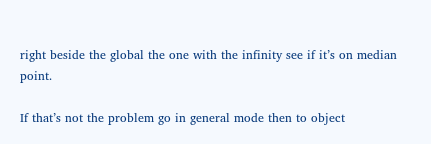right beside the global the one with the infinity see if it’s on median point.

If that’s not the problem go in general mode then to object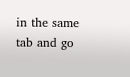in the same tab and go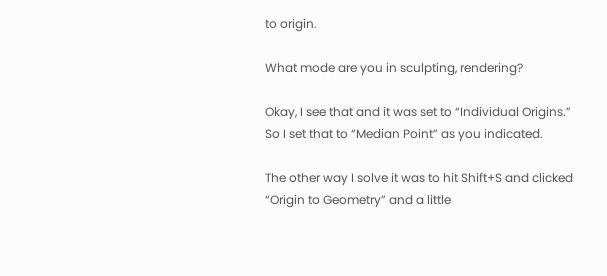to origin.

What mode are you in sculpting, rendering?

Okay, I see that and it was set to “Individual Origins.” So I set that to “Median Point” as you indicated.

The other way I solve it was to hit Shift+S and clicked “Origin to Geometry” and a little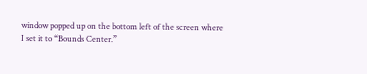window popped up on the bottom left of the screen where I set it to “Bounds Center.”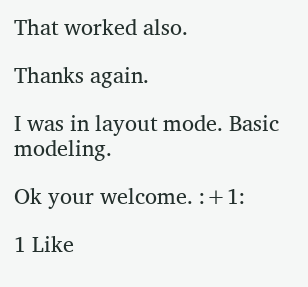That worked also.

Thanks again.

I was in layout mode. Basic modeling.

Ok your welcome. :+1:

1 Like